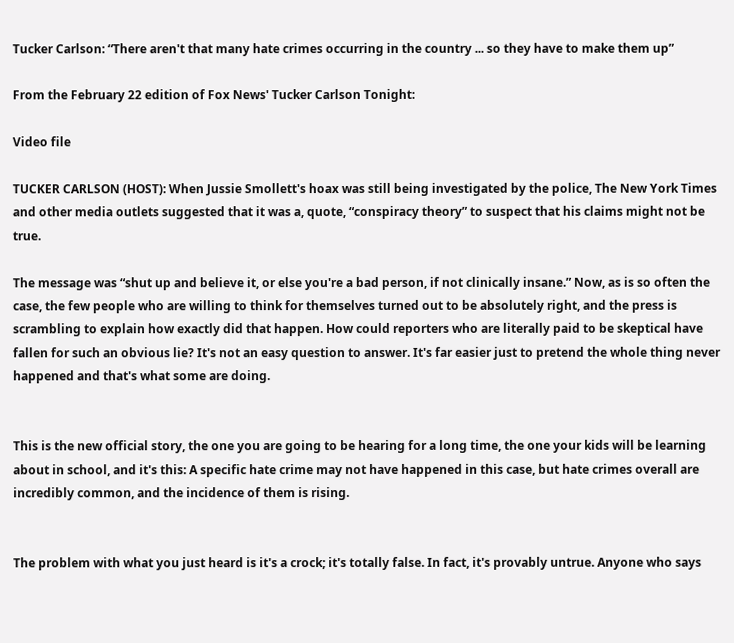Tucker Carlson: “There aren't that many hate crimes occurring in the country ... so they have to make them up”

From the February 22 edition of Fox News' Tucker Carlson Tonight:

Video file

TUCKER CARLSON (HOST): When Jussie Smollett's hoax was still being investigated by the police, The New York Times and other media outlets suggested that it was a, quote, “conspiracy theory” to suspect that his claims might not be true.

The message was “shut up and believe it, or else you're a bad person, if not clinically insane.” Now, as is so often the case, the few people who are willing to think for themselves turned out to be absolutely right, and the press is scrambling to explain how exactly did that happen. How could reporters who are literally paid to be skeptical have fallen for such an obvious lie? It's not an easy question to answer. It's far easier just to pretend the whole thing never happened and that's what some are doing.


This is the new official story, the one you are going to be hearing for a long time, the one your kids will be learning about in school, and it's this: A specific hate crime may not have happened in this case, but hate crimes overall are incredibly common, and the incidence of them is rising.


The problem with what you just heard is it's a crock; it's totally false. In fact, it's provably untrue. Anyone who says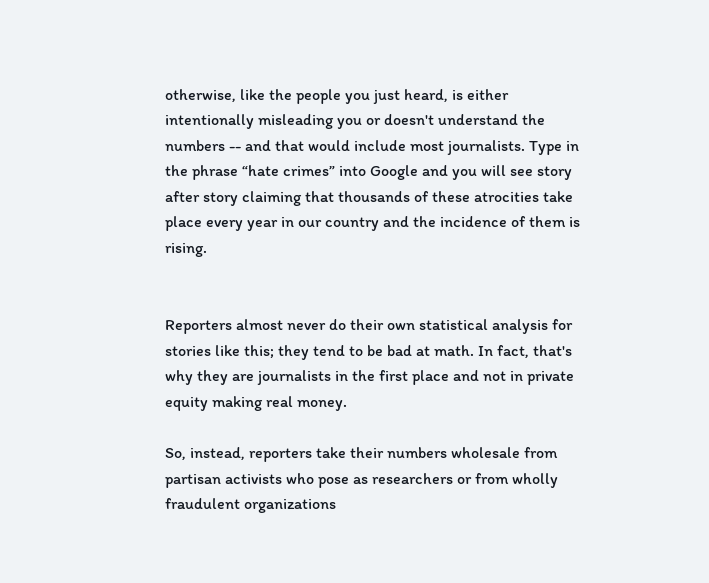otherwise, like the people you just heard, is either intentionally misleading you or doesn't understand the numbers -- and that would include most journalists. Type in the phrase “hate crimes” into Google and you will see story after story claiming that thousands of these atrocities take place every year in our country and the incidence of them is rising.


Reporters almost never do their own statistical analysis for stories like this; they tend to be bad at math. In fact, that's why they are journalists in the first place and not in private equity making real money.

So, instead, reporters take their numbers wholesale from partisan activists who pose as researchers or from wholly fraudulent organizations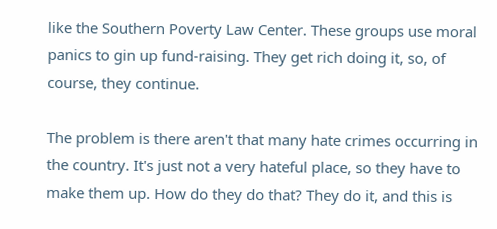like the Southern Poverty Law Center. These groups use moral panics to gin up fund-raising. They get rich doing it, so, of course, they continue.

The problem is there aren't that many hate crimes occurring in the country. It's just not a very hateful place, so they have to make them up. How do they do that? They do it, and this is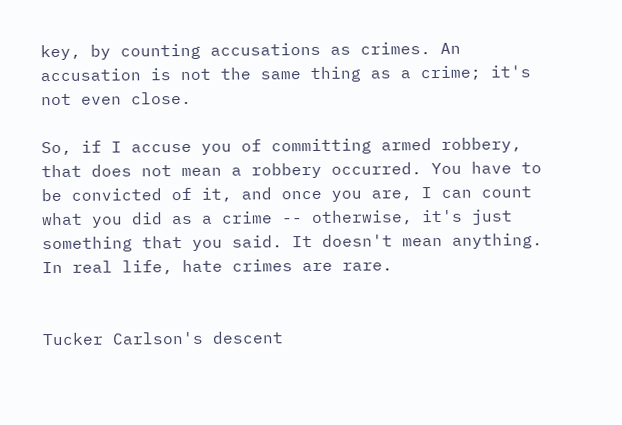key, by counting accusations as crimes. An accusation is not the same thing as a crime; it's not even close.

So, if I accuse you of committing armed robbery, that does not mean a robbery occurred. You have to be convicted of it, and once you are, I can count what you did as a crime -- otherwise, it's just something that you said. It doesn't mean anything. In real life, hate crimes are rare.


Tucker Carlson's descent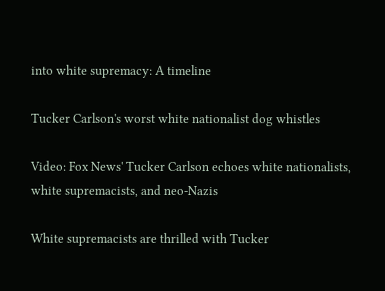into white supremacy: A timeline

Tucker Carlson's worst white nationalist dog whistles

Video: Fox News' Tucker Carlson echoes white nationalists, white supremacists, and neo-Nazis

White supremacists are thrilled with Tucker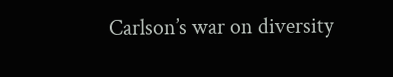Carlson’s war on diversity